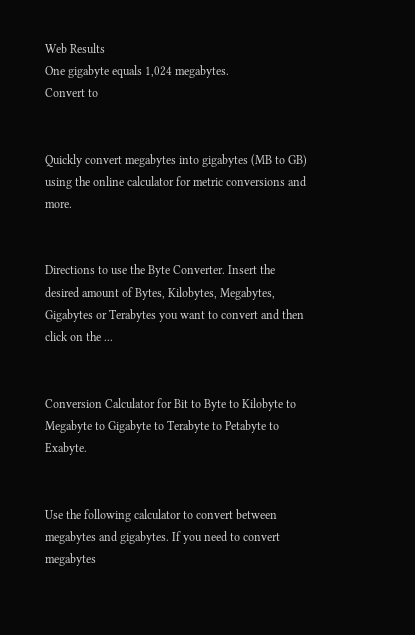Web Results
One gigabyte equals 1,024 megabytes.
Convert to


Quickly convert megabytes into gigabytes (MB to GB) using the online calculator for metric conversions and more.


Directions to use the Byte Converter. Insert the desired amount of Bytes, Kilobytes, Megabytes, Gigabytes or Terabytes you want to convert and then click on the ...


Conversion Calculator for Bit to Byte to Kilobyte to Megabyte to Gigabyte to Terabyte to Petabyte to Exabyte.


Use the following calculator to convert between megabytes and gigabytes. If you need to convert megabytes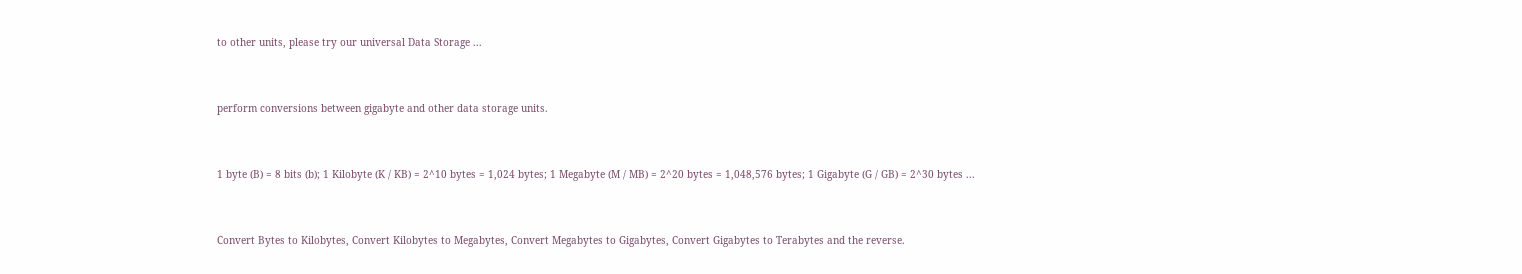to other units, please try our universal Data Storage ...


perform conversions between gigabyte and other data storage units.


1 byte (B) = 8 bits (b); 1 Kilobyte (K / KB) = 2^10 bytes = 1,024 bytes; 1 Megabyte (M / MB) = 2^20 bytes = 1,048,576 bytes; 1 Gigabyte (G / GB) = 2^30 bytes ...


Convert Bytes to Kilobytes, Convert Kilobytes to Megabytes, Convert Megabytes to Gigabytes, Convert Gigabytes to Terabytes and the reverse.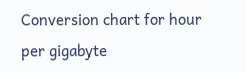Conversion chart for hour per gigabyte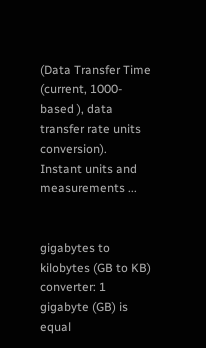(Data Transfer Time (current, 1000-based ), data transfer rate units conversion). Instant units and measurements ...


gigabytes to kilobytes (GB to KB) converter: 1 gigabyte (GB) is equal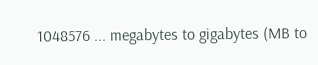1048576 ... megabytes to gigabytes (MB to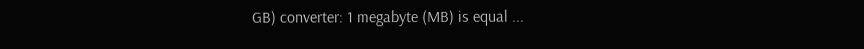GB) converter: 1 megabyte (MB) is equal ...